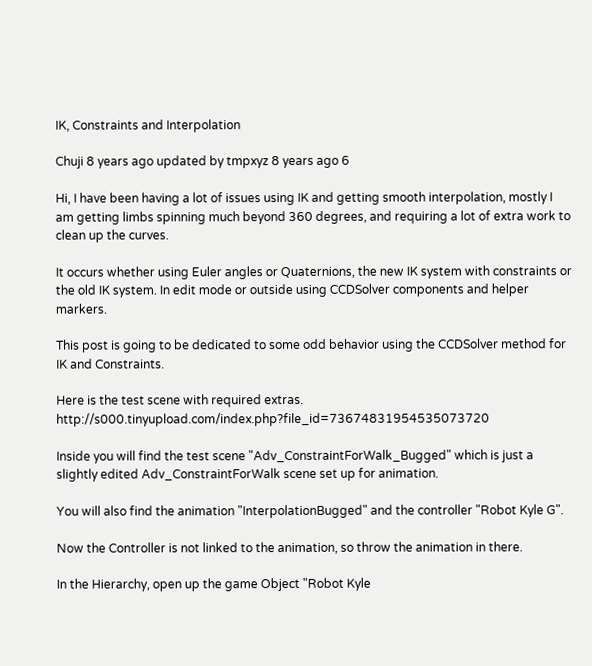IK, Constraints and Interpolation

Chuji 8 years ago updated by tmpxyz 8 years ago 6

Hi, I have been having a lot of issues using IK and getting smooth interpolation, mostly I am getting limbs spinning much beyond 360 degrees, and requiring a lot of extra work to clean up the curves.

It occurs whether using Euler angles or Quaternions, the new IK system with constraints or the old IK system. In edit mode or outside using CCDSolver components and helper markers.

This post is going to be dedicated to some odd behavior using the CCDSolver method for IK and Constraints.

Here is the test scene with required extras. http://s000.tinyupload.com/index.php?file_id=73674831954535073720

Inside you will find the test scene "Adv_ConstraintForWalk_Bugged" which is just a slightly edited Adv_ConstraintForWalk scene set up for animation.

You will also find the animation "InterpolationBugged" and the controller "Robot Kyle G".

Now the Controller is not linked to the animation, so throw the animation in there.

In the Hierarchy, open up the game Object "Robot Kyle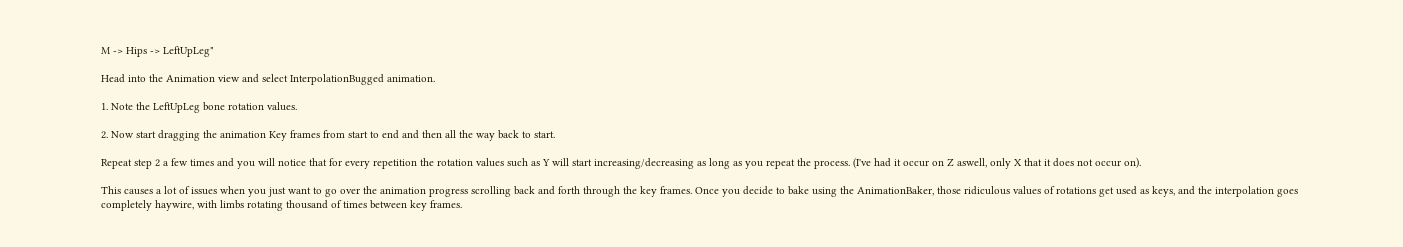M -> Hips -> LeftUpLeg"

Head into the Animation view and select InterpolationBugged animation.

1. Note the LeftUpLeg bone rotation values.

2. Now start dragging the animation Key frames from start to end and then all the way back to start.

Repeat step 2 a few times and you will notice that for every repetition the rotation values such as Y will start increasing/decreasing as long as you repeat the process. (I've had it occur on Z aswell, only X that it does not occur on).

This causes a lot of issues when you just want to go over the animation progress scrolling back and forth through the key frames. Once you decide to bake using the AnimationBaker, those ridiculous values of rotations get used as keys, and the interpolation goes completely haywire, with limbs rotating thousand of times between key frames.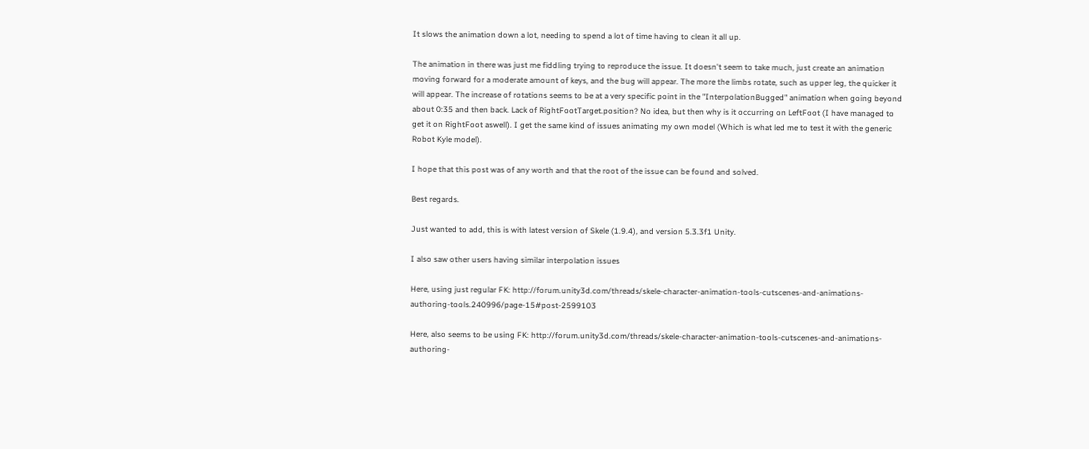It slows the animation down a lot, needing to spend a lot of time having to clean it all up.

The animation in there was just me fiddling trying to reproduce the issue. It doesn't seem to take much, just create an animation moving forward for a moderate amount of keys, and the bug will appear. The more the limbs rotate, such as upper leg, the quicker it will appear. The increase of rotations seems to be at a very specific point in the "InterpolationBugged" animation when going beyond about 0:35 and then back. Lack of RightFootTarget.position? No idea, but then why is it occurring on LeftFoot (I have managed to get it on RightFoot aswell). I get the same kind of issues animating my own model (Which is what led me to test it with the generic Robot Kyle model).

I hope that this post was of any worth and that the root of the issue can be found and solved.

Best regards.

Just wanted to add, this is with latest version of Skele (1.9.4), and version 5.3.3f1 Unity.

I also saw other users having similar interpolation issues

Here, using just regular FK: http://forum.unity3d.com/threads/skele-character-animation-tools-cutscenes-and-animations-authoring-tools.240996/page-15#post-2599103

Here, also seems to be using FK: http://forum.unity3d.com/threads/skele-character-animation-tools-cutscenes-and-animations-authoring-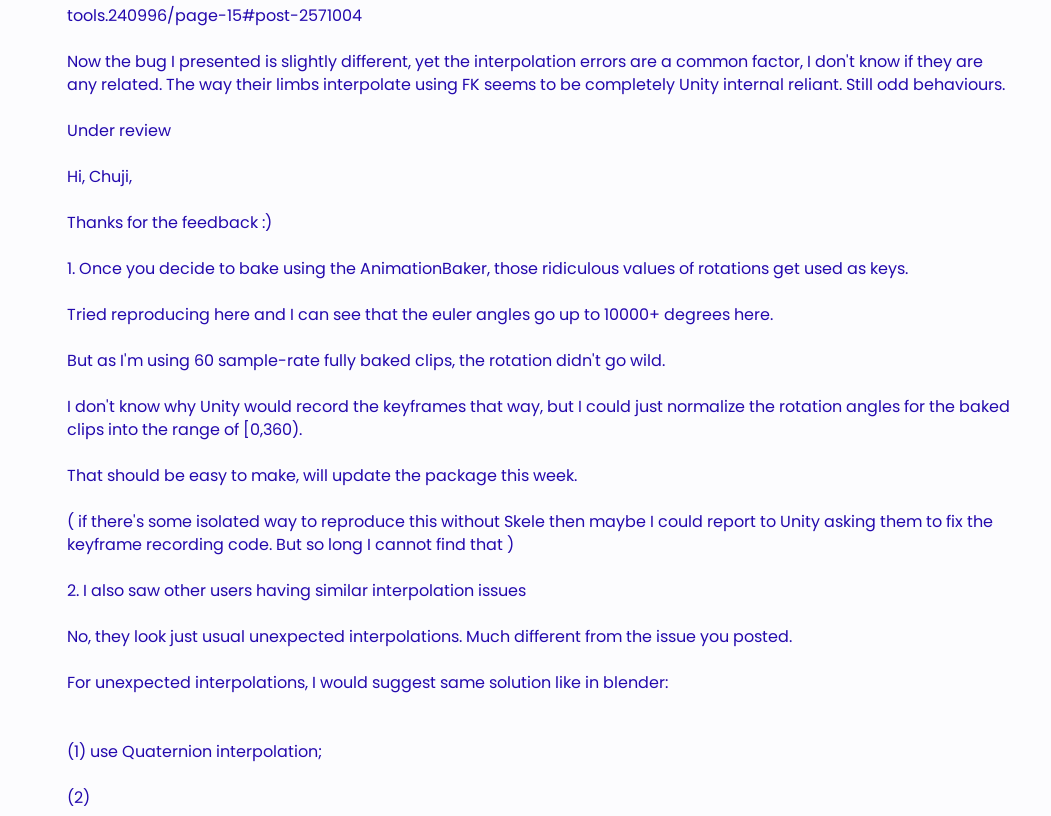tools.240996/page-15#post-2571004

Now the bug I presented is slightly different, yet the interpolation errors are a common factor, I don't know if they are any related. The way their limbs interpolate using FK seems to be completely Unity internal reliant. Still odd behaviours.

Under review

Hi, Chuji,

Thanks for the feedback :)

1. Once you decide to bake using the AnimationBaker, those ridiculous values of rotations get used as keys.

Tried reproducing here and I can see that the euler angles go up to 10000+ degrees here.

But as I'm using 60 sample-rate fully baked clips, the rotation didn't go wild.

I don't know why Unity would record the keyframes that way, but I could just normalize the rotation angles for the baked clips into the range of [0,360).

That should be easy to make, will update the package this week.

( if there's some isolated way to reproduce this without Skele then maybe I could report to Unity asking them to fix the keyframe recording code. But so long I cannot find that )

2. I also saw other users having similar interpolation issues

No, they look just usual unexpected interpolations. Much different from the issue you posted.

For unexpected interpolations, I would suggest same solution like in blender:


(1) use Quaternion interpolation;

(2)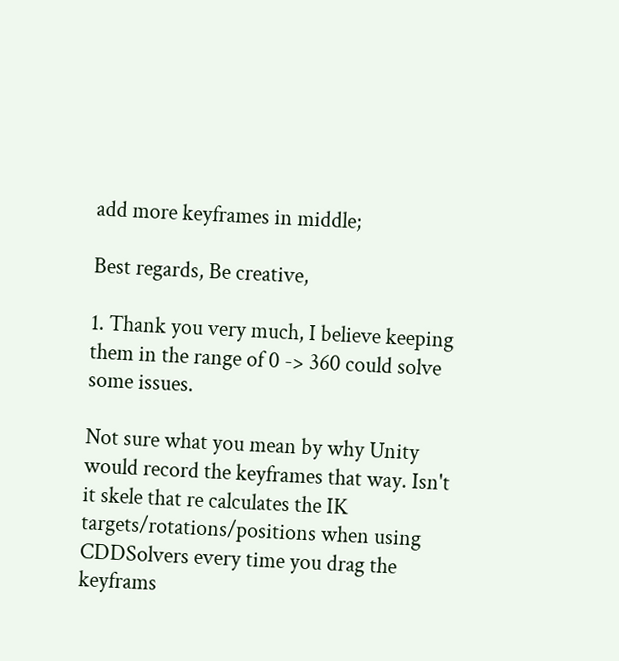add more keyframes in middle;

Best regards, Be creative,

1. Thank you very much, I believe keeping them in the range of 0 -> 360 could solve some issues.

Not sure what you mean by why Unity would record the keyframes that way. Isn't it skele that re calculates the IK targets/rotations/positions when using CDDSolvers every time you drag the keyframs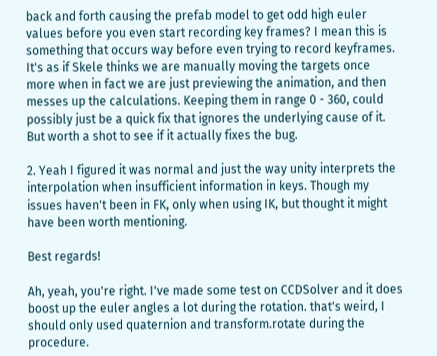back and forth causing the prefab model to get odd high euler values before you even start recording key frames? I mean this is something that occurs way before even trying to record keyframes. It's as if Skele thinks we are manually moving the targets once more when in fact we are just previewing the animation, and then messes up the calculations. Keeping them in range 0 - 360, could possibly just be a quick fix that ignores the underlying cause of it. But worth a shot to see if it actually fixes the bug.

2. Yeah I figured it was normal and just the way unity interprets the interpolation when insufficient information in keys. Though my issues haven't been in FK, only when using IK, but thought it might have been worth mentioning.

Best regards!

Ah, yeah, you're right. I've made some test on CCDSolver and it does boost up the euler angles a lot during the rotation. that's weird, I should only used quaternion and transform.rotate during the procedure.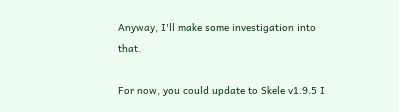Anyway, I'll make some investigation into that.

For now, you could update to Skele v1.9.5 I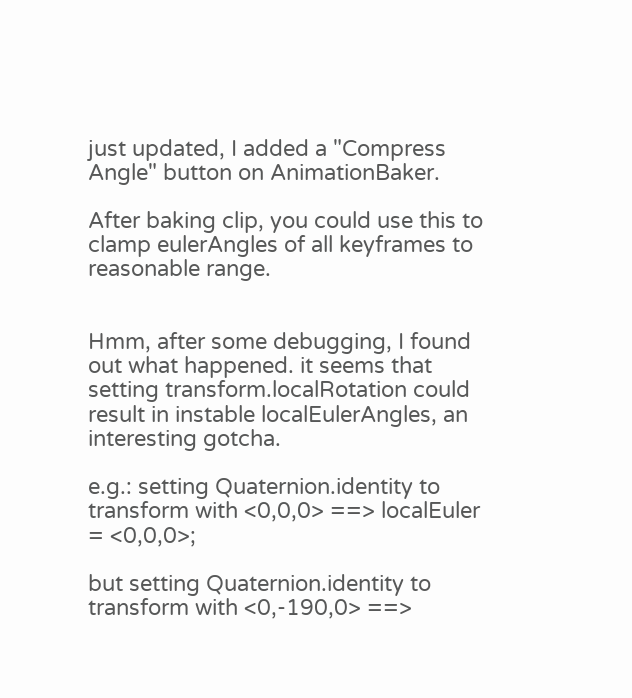just updated, I added a "Compress Angle" button on AnimationBaker.

After baking clip, you could use this to clamp eulerAngles of all keyframes to reasonable range.


Hmm, after some debugging, I found out what happened. it seems that setting transform.localRotation could result in instable localEulerAngles, an interesting gotcha.

e.g.: setting Quaternion.identity to transform with <0,0,0> ==> localEuler = <0,0,0>;

but setting Quaternion.identity to transform with <0,-190,0> ==>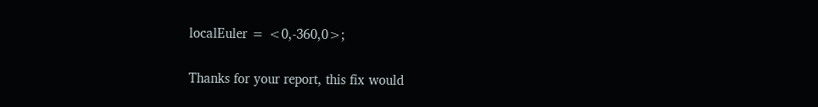localEuler = <0,-360,0>;

Thanks for your report, this fix would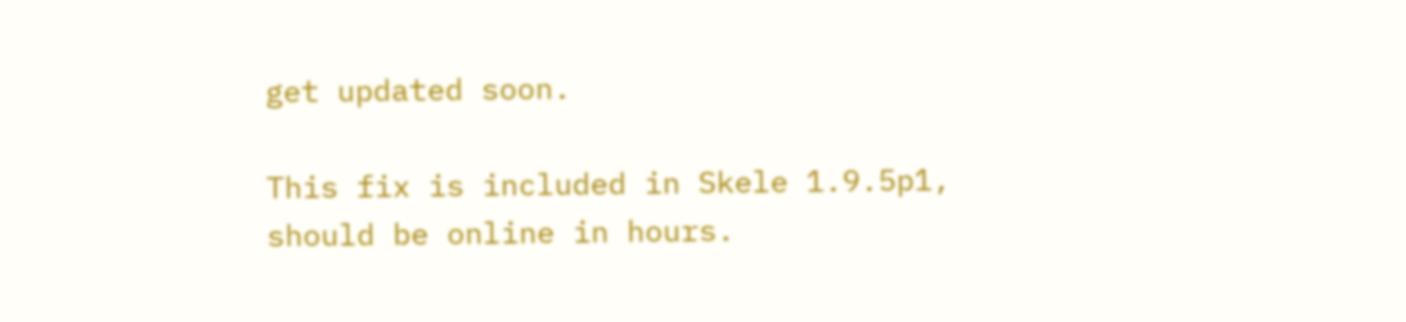get updated soon.

This fix is included in Skele 1.9.5p1, should be online in hours.